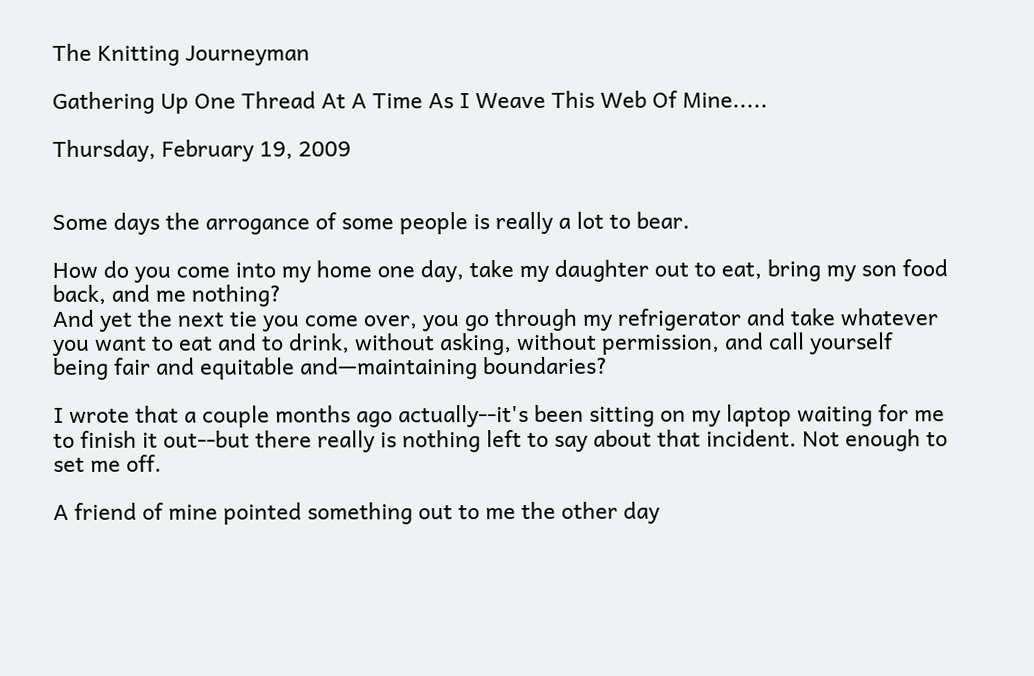The Knitting Journeyman

Gathering Up One Thread At A Time As I Weave This Web Of Mine.....

Thursday, February 19, 2009


Some days the arrogance of some people is really a lot to bear.

How do you come into my home one day, take my daughter out to eat, bring my son food back, and me nothing?
And yet the next tie you come over, you go through my refrigerator and take whatever you want to eat and to drink, without asking, without permission, and call yourself being fair and equitable and—maintaining boundaries?

I wrote that a couple months ago actually--it's been sitting on my laptop waiting for me to finish it out--but there really is nothing left to say about that incident. Not enough to set me off.

A friend of mine pointed something out to me the other day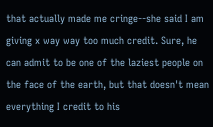that actually made me cringe--she said I am giving x way way too much credit. Sure, he can admit to be one of the laziest people on the face of the earth, but that doesn't mean everything I credit to his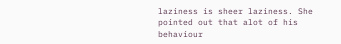laziness is sheer laziness. She pointed out that alot of his behaviour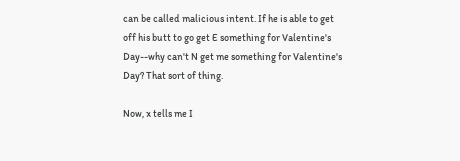can be called malicious intent. If he is able to get off his butt to go get E something for Valentine's Day--why can't N get me something for Valentine's Day? That sort of thing.

Now, x tells me I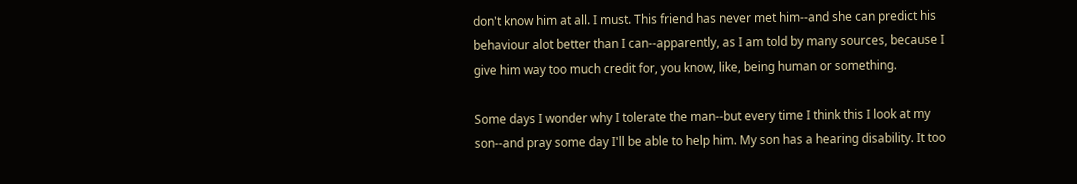don't know him at all. I must. This friend has never met him--and she can predict his behaviour alot better than I can--apparently, as I am told by many sources, because I give him way too much credit for, you know, like, being human or something.

Some days I wonder why I tolerate the man--but every time I think this I look at my son--and pray some day I'll be able to help him. My son has a hearing disability. It too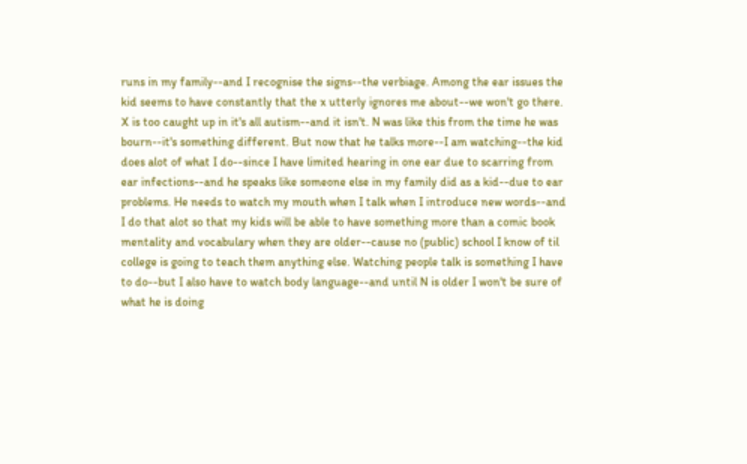runs in my family--and I recognise the signs--the verbiage. Among the ear issues the kid seems to have constantly that the x utterly ignores me about--we won't go there. X is too caught up in it's all autism--and it isn't. N was like this from the time he was bourn--it's something different. But now that he talks more--I am watching--the kid does alot of what I do--since I have limited hearing in one ear due to scarring from ear infections--and he speaks like someone else in my family did as a kid--due to ear problems. He needs to watch my mouth when I talk when I introduce new words--and I do that alot so that my kids will be able to have something more than a comic book mentality and vocabulary when they are older--cause no (public) school I know of til college is going to teach them anything else. Watching people talk is something I have to do--but I also have to watch body language--and until N is older I won't be sure of what he is doing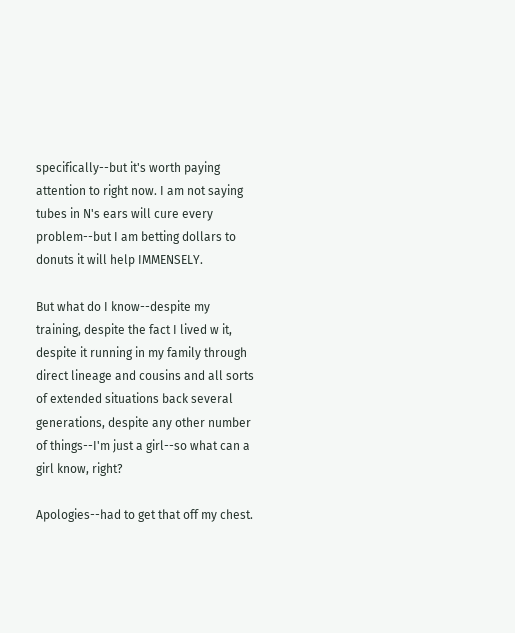specifically--but it's worth paying attention to right now. I am not saying tubes in N's ears will cure every problem--but I am betting dollars to donuts it will help IMMENSELY.

But what do I know--despite my training, despite the fact I lived w it, despite it running in my family through direct lineage and cousins and all sorts of extended situations back several generations, despite any other number of things--I'm just a girl--so what can a girl know, right?

Apologies--had to get that off my chest.